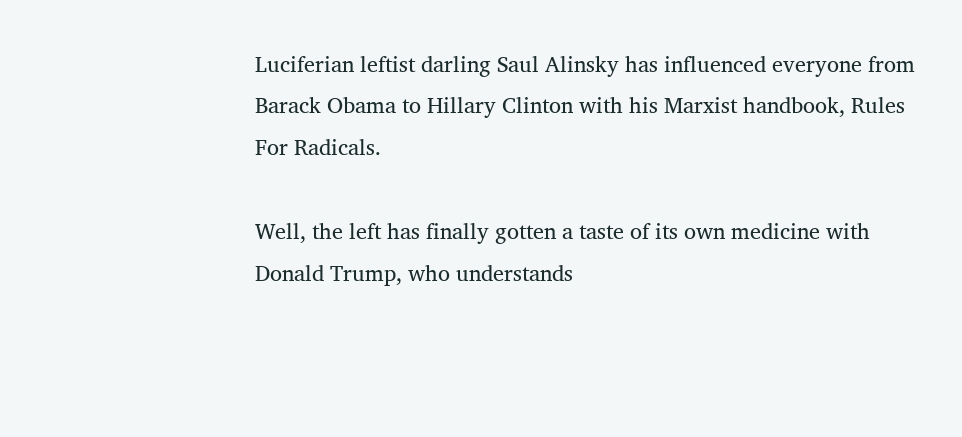Luciferian leftist darling Saul Alinsky has influenced everyone from Barack Obama to Hillary Clinton with his Marxist handbook, Rules For Radicals.

Well, the left has finally gotten a taste of its own medicine with Donald Trump, who understands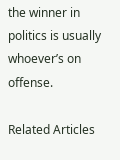the winner in politics is usually whoever’s on offense.

Related Articles